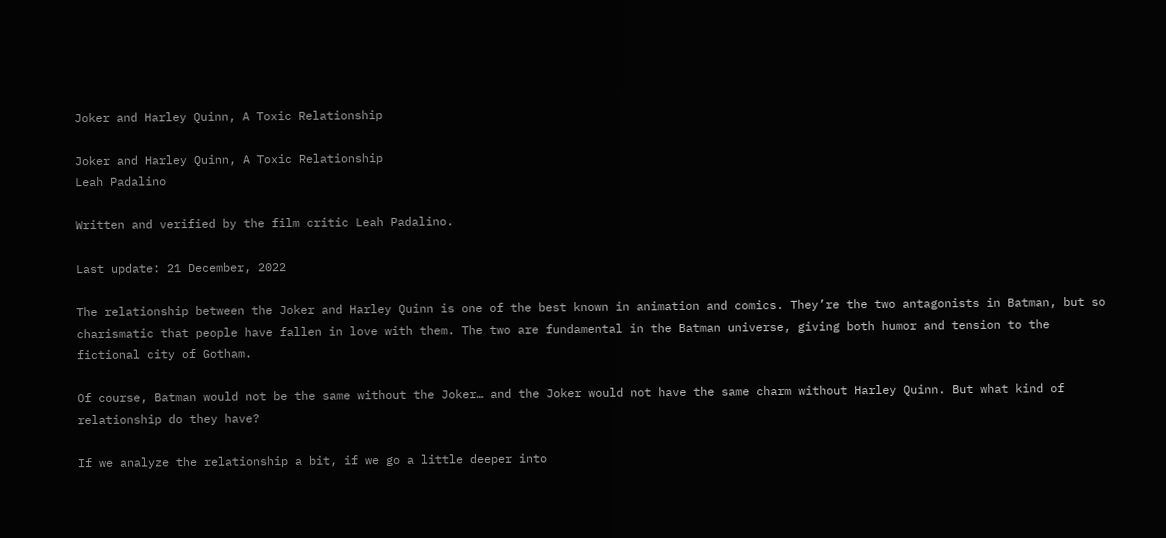Joker and Harley Quinn, A Toxic Relationship

Joker and Harley Quinn, A Toxic Relationship
Leah Padalino

Written and verified by the film critic Leah Padalino.

Last update: 21 December, 2022

The relationship between the Joker and Harley Quinn is one of the best known in animation and comics. They’re the two antagonists in Batman, but so charismatic that people have fallen in love with them. The two are fundamental in the Batman universe, giving both humor and tension to the fictional city of Gotham.

Of course, Batman would not be the same without the Joker… and the Joker would not have the same charm without Harley Quinn. But what kind of relationship do they have?

If we analyze the relationship a bit, if we go a little deeper into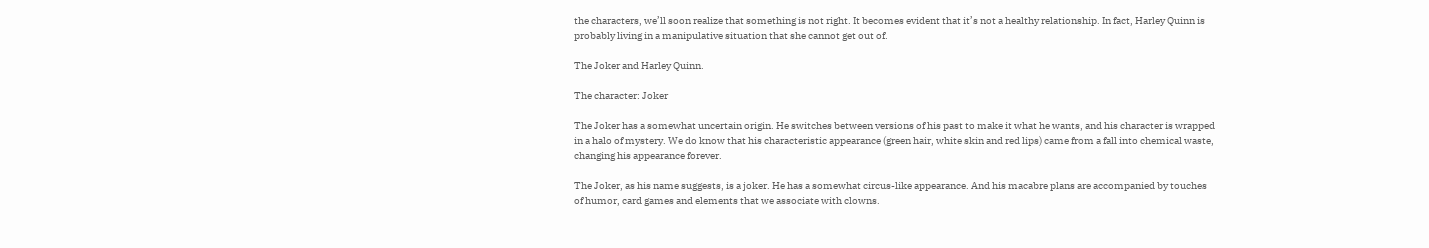the characters, we’ll soon realize that something is not right. It becomes evident that it’s not a healthy relationship. In fact, Harley Quinn is probably living in a manipulative situation that she cannot get out of.

The Joker and Harley Quinn.

The character: Joker

The Joker has a somewhat uncertain origin. He switches between versions of his past to make it what he wants, and his character is wrapped in a halo of mystery. We do know that his characteristic appearance (green hair, white skin and red lips) came from a fall into chemical waste, changing his appearance forever.

The Joker, as his name suggests, is a joker. He has a somewhat circus-like appearance. And his macabre plans are accompanied by touches of humor, card games and elements that we associate with clowns.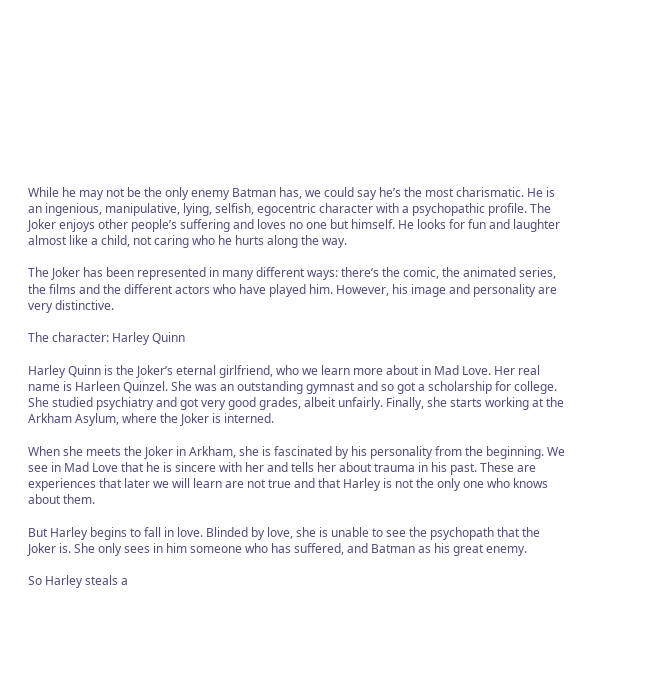While he may not be the only enemy Batman has, we could say he’s the most charismatic. He is an ingenious, manipulative, lying, selfish, egocentric character with a psychopathic profile. The Joker enjoys other people’s suffering and loves no one but himself. He looks for fun and laughter almost like a child, not caring who he hurts along the way.

The Joker has been represented in many different ways: there’s the comic, the animated series, the films and the different actors who have played him. However, his image and personality are very distinctive.

The character: Harley Quinn

Harley Quinn is the Joker’s eternal girlfriend, who we learn more about in Mad Love. Her real name is Harleen Quinzel. She was an outstanding gymnast and so got a scholarship for college. She studied psychiatry and got very good grades, albeit unfairly. Finally, she starts working at the Arkham Asylum, where the Joker is interned.

When she meets the Joker in Arkham, she is fascinated by his personality from the beginning. We see in Mad Love that he is sincere with her and tells her about trauma in his past. These are experiences that later we will learn are not true and that Harley is not the only one who knows about them.

But Harley begins to fall in love. Blinded by love, she is unable to see the psychopath that the Joker is. She only sees in him someone who has suffered, and Batman as his great enemy.

So Harley steals a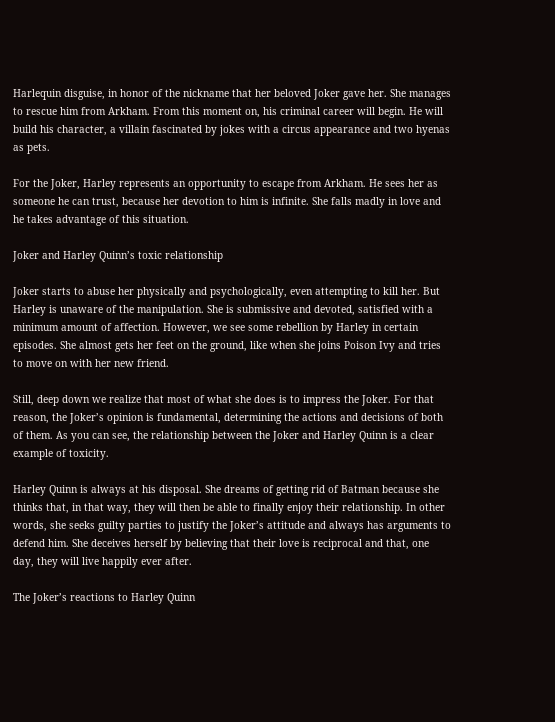Harlequin disguise, in honor of the nickname that her beloved Joker gave her. She manages to rescue him from Arkham. From this moment on, his criminal career will begin. He will build his character, a villain fascinated by jokes with a circus appearance and two hyenas as pets.

For the Joker, Harley represents an opportunity to escape from Arkham. He sees her as someone he can trust, because her devotion to him is infinite. She falls madly in love and he takes advantage of this situation.

Joker and Harley Quinn’s toxic relationship

Joker starts to abuse her physically and psychologically, even attempting to kill her. But Harley is unaware of the manipulation. She is submissive and devoted, satisfied with a minimum amount of affection. However, we see some rebellion by Harley in certain episodes. She almost gets her feet on the ground, like when she joins Poison Ivy and tries to move on with her new friend.

Still, deep down we realize that most of what she does is to impress the Joker. For that reason, the Joker’s opinion is fundamental, determining the actions and decisions of both of them. As you can see, the relationship between the Joker and Harley Quinn is a clear example of toxicity.

Harley Quinn is always at his disposal. She dreams of getting rid of Batman because she thinks that, in that way, they will then be able to finally enjoy their relationship. In other words, she seeks guilty parties to justify the Joker’s attitude and always has arguments to defend him. She deceives herself by believing that their love is reciprocal and that, one day, they will live happily ever after.

The Joker’s reactions to Harley Quinn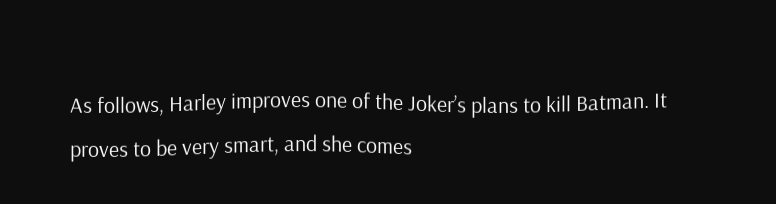As follows, Harley improves one of the Joker’s plans to kill Batman. It proves to be very smart, and she comes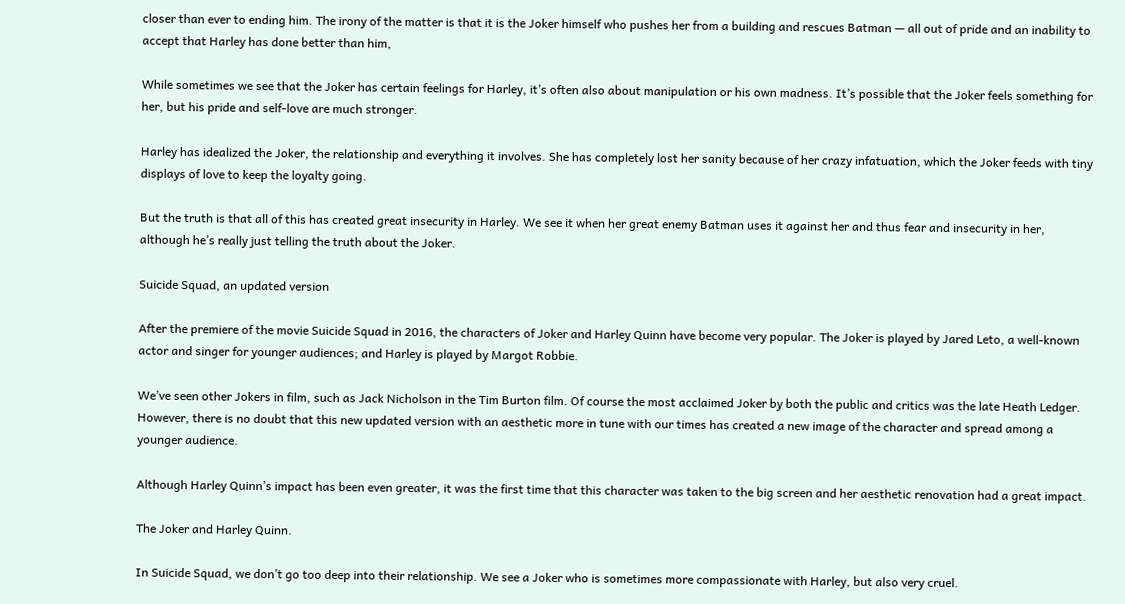closer than ever to ending him. The irony of the matter is that it is the Joker himself who pushes her from a building and rescues Batman — all out of pride and an inability to accept that Harley has done better than him,

While sometimes we see that the Joker has certain feelings for Harley, it’s often also about manipulation or his own madness. It’s possible that the Joker feels something for her, but his pride and self-love are much stronger.

Harley has idealized the Joker, the relationship and everything it involves. She has completely lost her sanity because of her crazy infatuation, which the Joker feeds with tiny displays of love to keep the loyalty going.

But the truth is that all of this has created great insecurity in Harley. We see it when her great enemy Batman uses it against her and thus fear and insecurity in her, although he’s really just telling the truth about the Joker.

Suicide Squad, an updated version

After the premiere of the movie Suicide Squad in 2016, the characters of Joker and Harley Quinn have become very popular. The Joker is played by Jared Leto, a well-known actor and singer for younger audiences; and Harley is played by Margot Robbie.

We’ve seen other Jokers in film, such as Jack Nicholson in the Tim Burton film. Of course the most acclaimed Joker by both the public and critics was the late Heath Ledger. However, there is no doubt that this new updated version with an aesthetic more in tune with our times has created a new image of the character and spread among a younger audience.

Although Harley Quinn’s impact has been even greater, it was the first time that this character was taken to the big screen and her aesthetic renovation had a great impact.

The Joker and Harley Quinn.

In Suicide Squad, we don’t go too deep into their relationship. We see a Joker who is sometimes more compassionate with Harley, but also very cruel.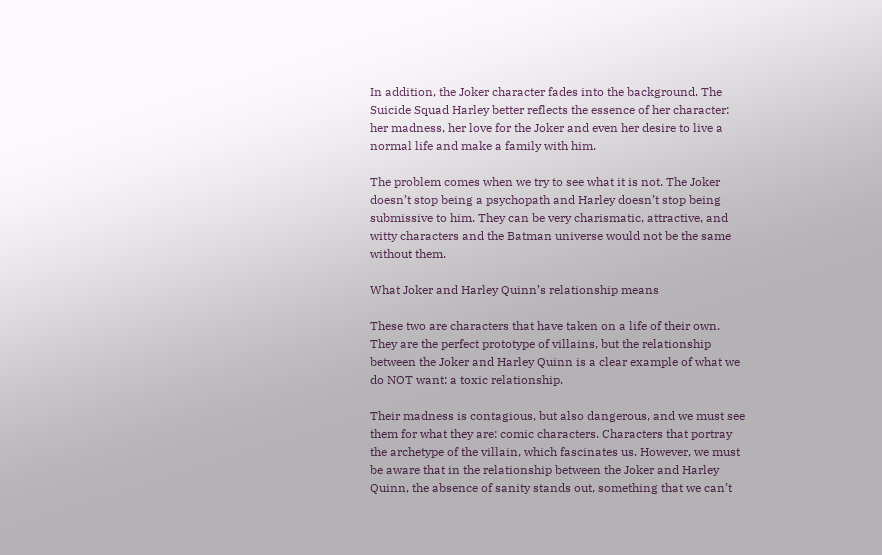In addition, the Joker character fades into the background. The Suicide Squad Harley better reflects the essence of her character: her madness, her love for the Joker and even her desire to live a normal life and make a family with him.

The problem comes when we try to see what it is not. The Joker doesn’t stop being a psychopath and Harley doesn’t stop being submissive to him. They can be very charismatic, attractive, and witty characters and the Batman universe would not be the same without them.

What Joker and Harley Quinn’s relationship means

These two are characters that have taken on a life of their own. They are the perfect prototype of villains, but the relationship between the Joker and Harley Quinn is a clear example of what we do NOT want: a toxic relationship.

Their madness is contagious, but also dangerous, and we must see them for what they are: comic characters. Characters that portray the archetype of the villain, which fascinates us. However, we must be aware that in the relationship between the Joker and Harley Quinn, the absence of sanity stands out, something that we can’t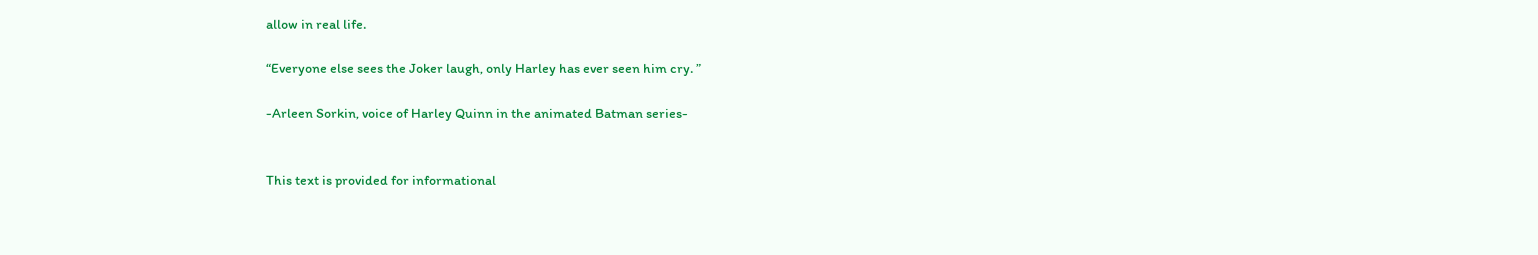allow in real life.

“Everyone else sees the Joker laugh, only Harley has ever seen him cry. ”

-Arleen Sorkin, voice of Harley Quinn in the animated Batman series-


This text is provided for informational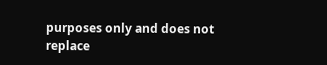purposes only and does not replace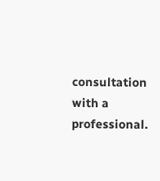consultation with a professional.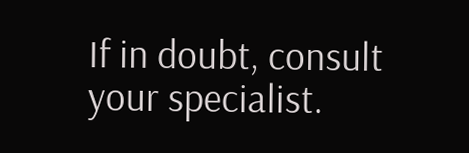If in doubt, consult your specialist.